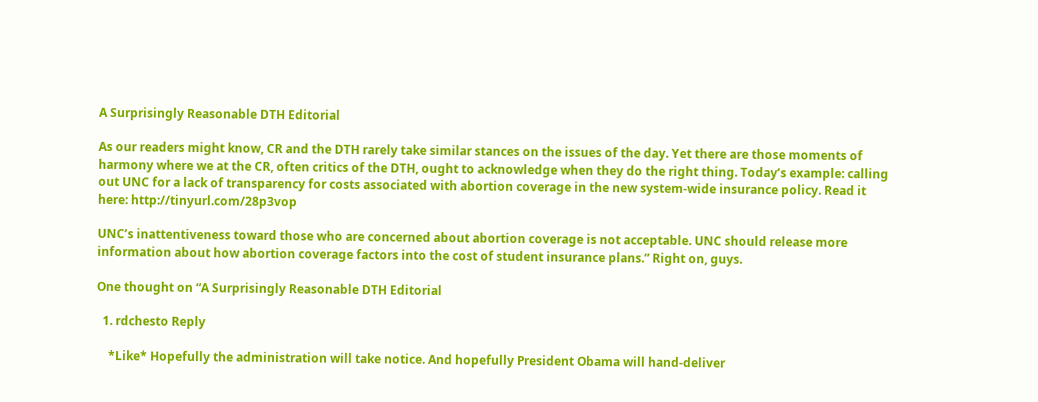A Surprisingly Reasonable DTH Editorial

As our readers might know, CR and the DTH rarely take similar stances on the issues of the day. Yet there are those moments of harmony where we at the CR, often critics of the DTH, ought to acknowledge when they do the right thing. Today’s example: calling out UNC for a lack of transparency for costs associated with abortion coverage in the new system-wide insurance policy. Read it here: http://tinyurl.com/28p3vop

UNC’s inattentiveness toward those who are concerned about abortion coverage is not acceptable. UNC should release more information about how abortion coverage factors into the cost of student insurance plans.” Right on, guys.

One thought on “A Surprisingly Reasonable DTH Editorial

  1. rdchesto Reply

    *Like* Hopefully the administration will take notice. And hopefully President Obama will hand-deliver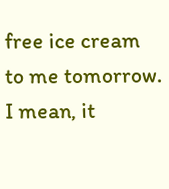free ice cream to me tomorrow. I mean, it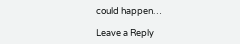could happen…

Leave a Reply